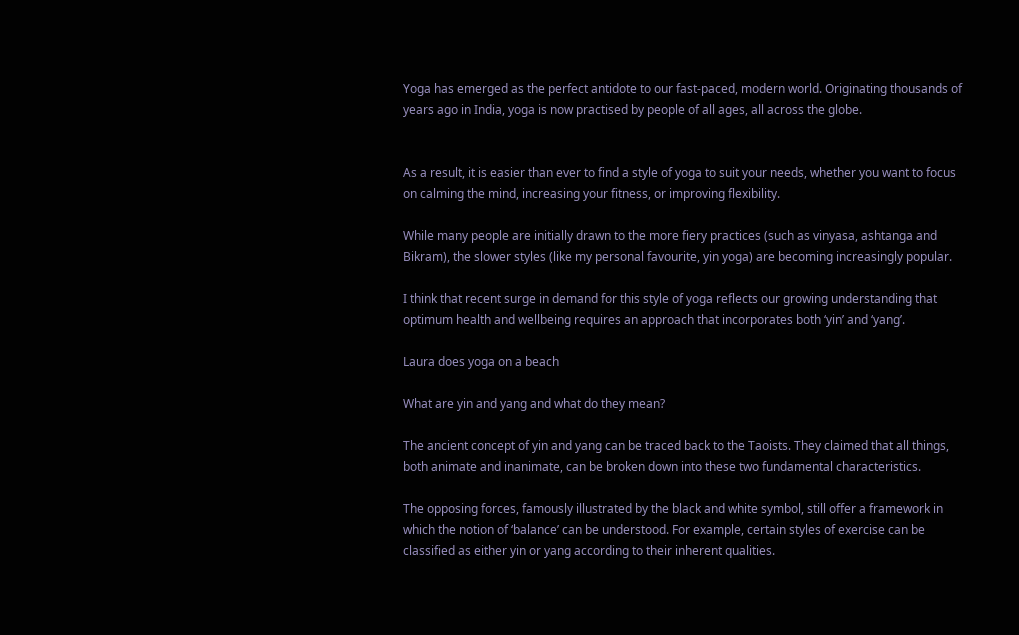Yoga has emerged as the perfect antidote to our fast-paced, modern world. Originating thousands of years ago in India, yoga is now practised by people of all ages, all across the globe.


As a result, it is easier than ever to find a style of yoga to suit your needs, whether you want to focus on calming the mind, increasing your fitness, or improving flexibility.

While many people are initially drawn to the more fiery practices (such as vinyasa, ashtanga and Bikram), the slower styles (like my personal favourite, yin yoga) are becoming increasingly popular.

I think that recent surge in demand for this style of yoga reflects our growing understanding that optimum health and wellbeing requires an approach that incorporates both ‘yin’ and ‘yang’.

Laura does yoga on a beach

What are yin and yang and what do they mean?

The ancient concept of yin and yang can be traced back to the Taoists. They claimed that all things, both animate and inanimate, can be broken down into these two fundamental characteristics.

The opposing forces, famously illustrated by the black and white symbol, still offer a framework in which the notion of ‘balance’ can be understood. For example, certain styles of exercise can be classified as either yin or yang according to their inherent qualities.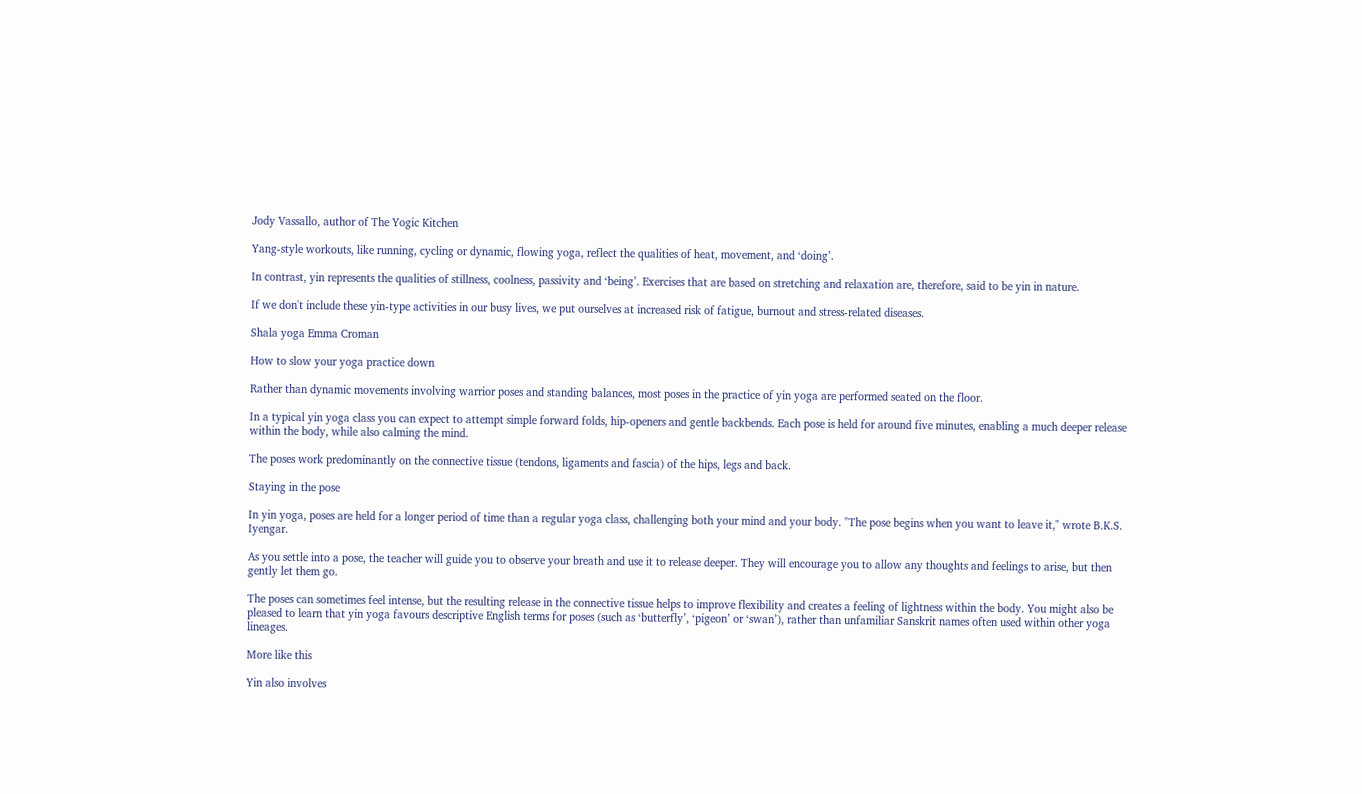Jody Vassallo, author of The Yogic Kitchen

Yang-style workouts, like running, cycling or dynamic, flowing yoga, reflect the qualities of heat, movement, and ‘doing’.

In contrast, yin represents the qualities of stillness, coolness, passivity and ‘being’. Exercises that are based on stretching and relaxation are, therefore, said to be yin in nature.

If we don't include these yin-type activities in our busy lives, we put ourselves at increased risk of fatigue, burnout and stress-related diseases.

Shala yoga Emma Croman

How to slow your yoga practice down

Rather than dynamic movements involving warrior poses and standing balances, most poses in the practice of yin yoga are performed seated on the floor.

In a typical yin yoga class you can expect to attempt simple forward folds, hip-openers and gentle backbends. Each pose is held for around five minutes, enabling a much deeper release within the body, while also calming the mind.

The poses work predominantly on the connective tissue (tendons, ligaments and fascia) of the hips, legs and back.

Staying in the pose

In yin yoga, poses are held for a longer period of time than a regular yoga class, challenging both your mind and your body. "The pose begins when you want to leave it," wrote B.K.S. Iyengar.

As you settle into a pose, the teacher will guide you to observe your breath and use it to release deeper. They will encourage you to allow any thoughts and feelings to arise, but then gently let them go.

The poses can sometimes feel intense, but the resulting release in the connective tissue helps to improve flexibility and creates a feeling of lightness within the body. You might also be pleased to learn that yin yoga favours descriptive English terms for poses (such as ‘butterfly’, ‘pigeon’ or ‘swan’), rather than unfamiliar Sanskrit names often used within other yoga lineages.

More like this

Yin also involves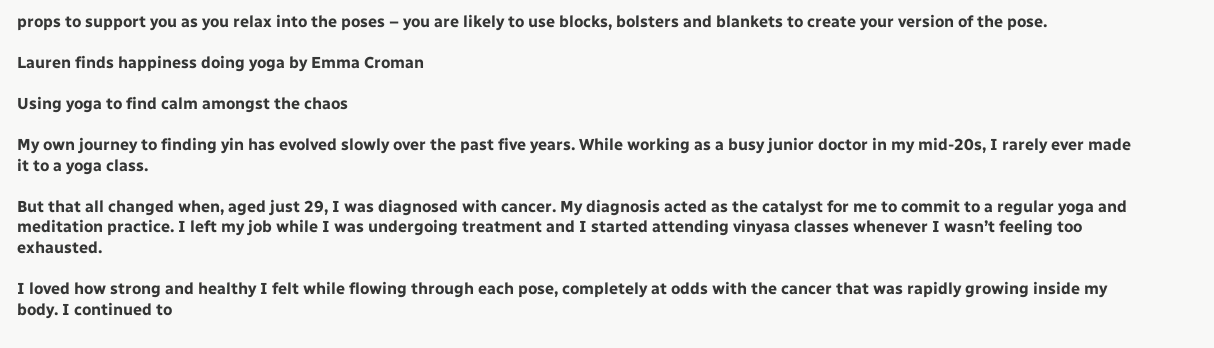props to support you as you relax into the poses – you are likely to use blocks, bolsters and blankets to create your version of the pose.

Lauren finds happiness doing yoga by Emma Croman

Using yoga to find calm amongst the chaos

My own journey to finding yin has evolved slowly over the past five years. While working as a busy junior doctor in my mid-20s, I rarely ever made it to a yoga class.

But that all changed when, aged just 29, I was diagnosed with cancer. My diagnosis acted as the catalyst for me to commit to a regular yoga and meditation practice. I left my job while I was undergoing treatment and I started attending vinyasa classes whenever I wasn’t feeling too exhausted.

I loved how strong and healthy I felt while flowing through each pose, completely at odds with the cancer that was rapidly growing inside my body. I continued to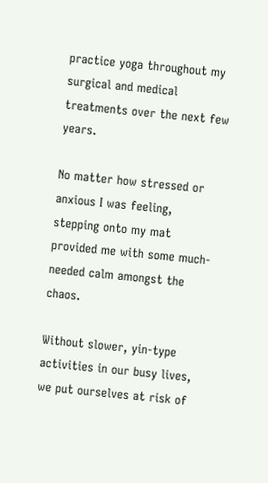practice yoga throughout my surgical and medical treatments over the next few years.

No matter how stressed or anxious I was feeling, stepping onto my mat provided me with some much-needed calm amongst the chaos.

Without slower, yin-type activities in our busy lives, we put ourselves at risk of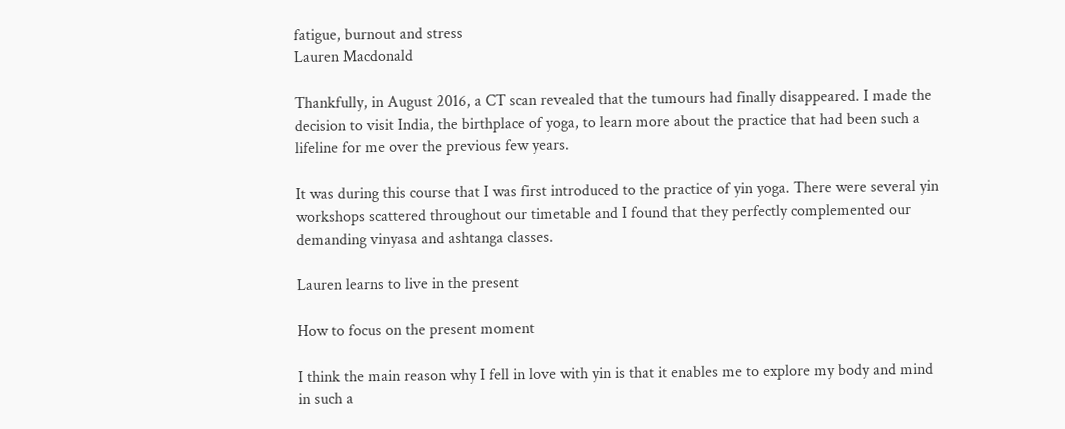fatigue, burnout and stress
Lauren Macdonald

Thankfully, in August 2016, a CT scan revealed that the tumours had finally disappeared. I made the decision to visit India, the birthplace of yoga, to learn more about the practice that had been such a lifeline for me over the previous few years.

It was during this course that I was first introduced to the practice of yin yoga. There were several yin workshops scattered throughout our timetable and I found that they perfectly complemented our demanding vinyasa and ashtanga classes.

Lauren learns to live in the present

How to focus on the present moment

I think the main reason why I fell in love with yin is that it enables me to explore my body and mind in such a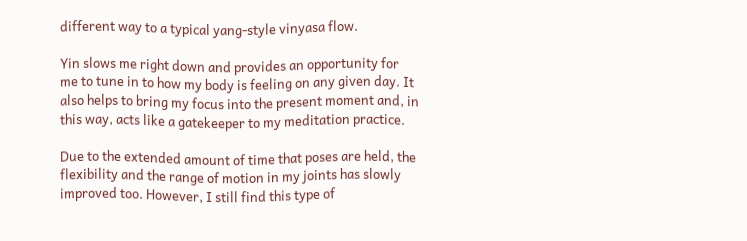different way to a typical yang-style vinyasa flow.

Yin slows me right down and provides an opportunity for me to tune in to how my body is feeling on any given day. It also helps to bring my focus into the present moment and, in this way, acts like a gatekeeper to my meditation practice.

Due to the extended amount of time that poses are held, the flexibility and the range of motion in my joints has slowly improved too. However, I still find this type of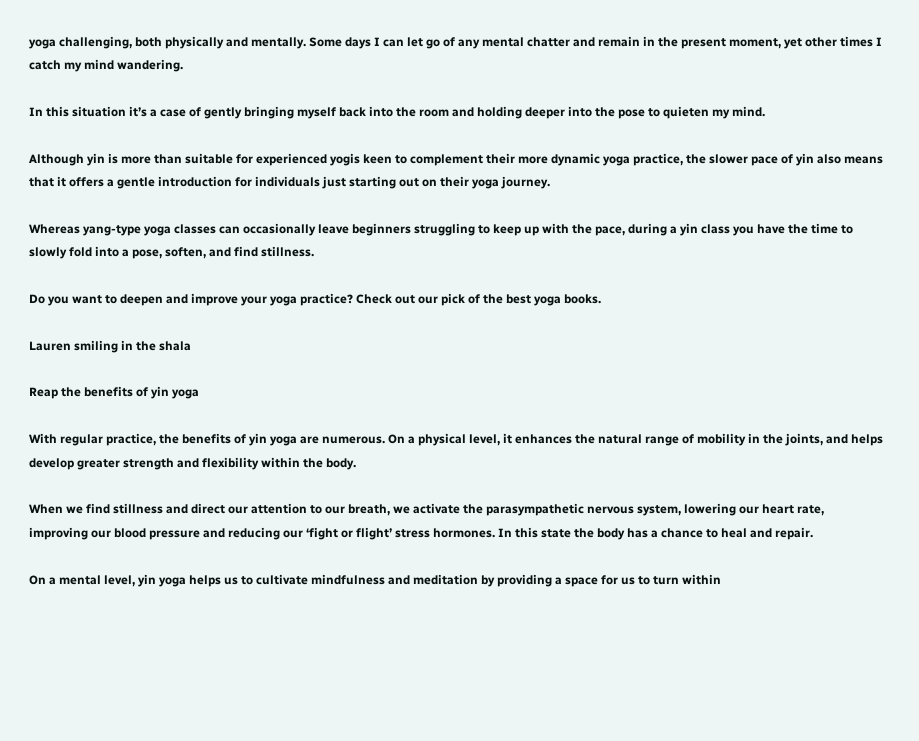yoga challenging, both physically and mentally. Some days I can let go of any mental chatter and remain in the present moment, yet other times I catch my mind wandering.

In this situation it’s a case of gently bringing myself back into the room and holding deeper into the pose to quieten my mind.

Although yin is more than suitable for experienced yogis keen to complement their more dynamic yoga practice, the slower pace of yin also means that it offers a gentle introduction for individuals just starting out on their yoga journey.

Whereas yang-type yoga classes can occasionally leave beginners struggling to keep up with the pace, during a yin class you have the time to slowly fold into a pose, soften, and find stillness.

Do you want to deepen and improve your yoga practice? Check out our pick of the best yoga books.

Lauren smiling in the shala

Reap the benefits of yin yoga

With regular practice, the benefits of yin yoga are numerous. On a physical level, it enhances the natural range of mobility in the joints, and helps develop greater strength and flexibility within the body.

When we find stillness and direct our attention to our breath, we activate the parasympathetic nervous system, lowering our heart rate, improving our blood pressure and reducing our ‘fight or flight’ stress hormones. In this state the body has a chance to heal and repair.

On a mental level, yin yoga helps us to cultivate mindfulness and meditation by providing a space for us to turn within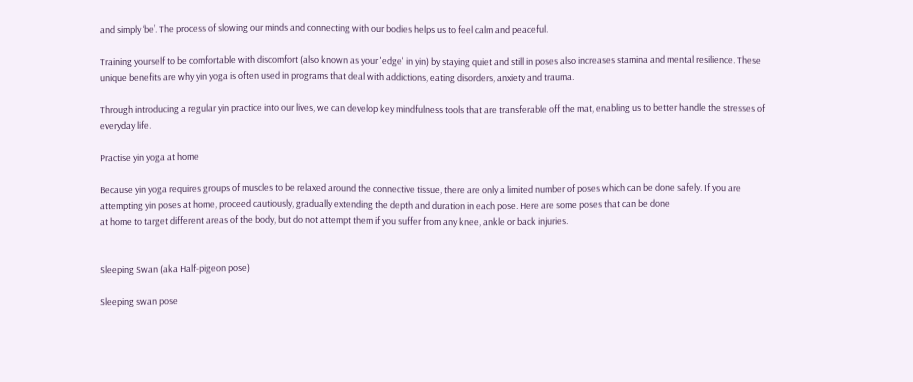and simply ‘be’. The process of slowing our minds and connecting with our bodies helps us to feel calm and peaceful.

Training yourself to be comfortable with discomfort (also known as your 'edge' in yin) by staying quiet and still in poses also increases stamina and mental resilience. These unique benefits are why yin yoga is often used in programs that deal with addictions, eating disorders, anxiety and trauma.

Through introducing a regular yin practice into our lives, we can develop key mindfulness tools that are transferable off the mat, enabling us to better handle the stresses of everyday life.

Practise yin yoga at home

Because yin yoga requires groups of muscles to be relaxed around the connective tissue, there are only a limited number of poses which can be done safely. If you are attempting yin poses at home, proceed cautiously, gradually extending the depth and duration in each pose. Here are some poses that can be done
at home to target different areas of the body, but do not attempt them if you suffer from any knee, ankle or back injuries.


Sleeping Swan (aka Half-pigeon pose)

Sleeping swan pose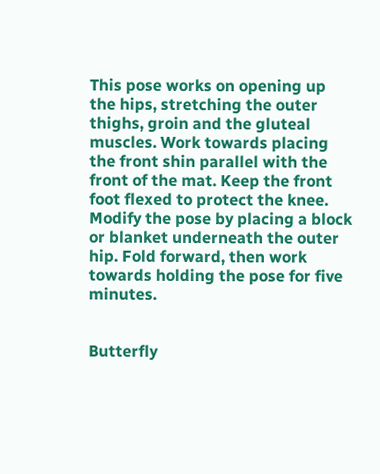This pose works on opening up the hips, stretching the outer thighs, groin and the gluteal muscles. Work towards placing the front shin parallel with the front of the mat. Keep the front foot flexed to protect the knee. Modify the pose by placing a block or blanket underneath the outer hip. Fold forward, then work towards holding the pose for five minutes.


Butterfly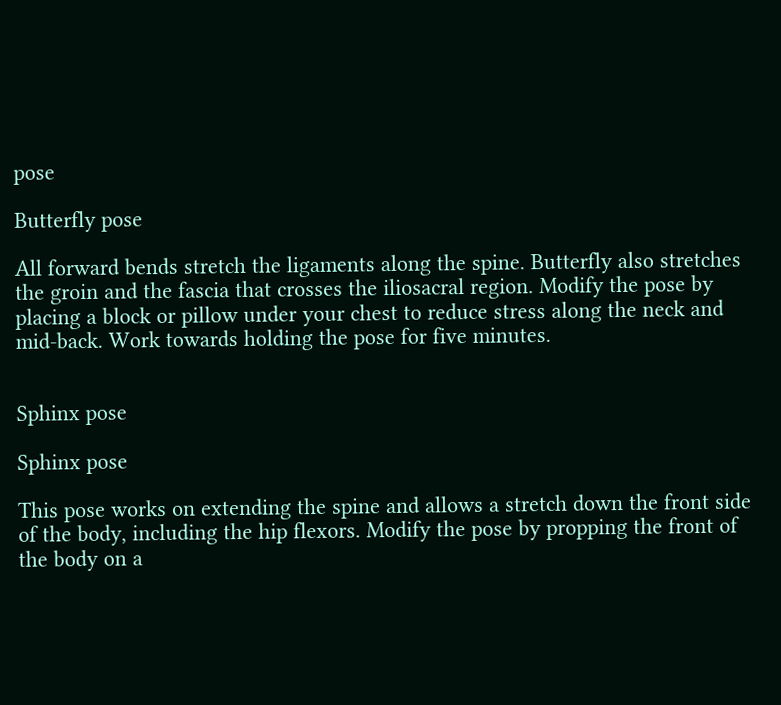pose

Butterfly pose

All forward bends stretch the ligaments along the spine. Butterfly also stretches the groin and the fascia that crosses the iliosacral region. Modify the pose by placing a block or pillow under your chest to reduce stress along the neck and mid-back. Work towards holding the pose for five minutes.


Sphinx pose

Sphinx pose

This pose works on extending the spine and allows a stretch down the front side of the body, including the hip flexors. Modify the pose by propping the front of the body on a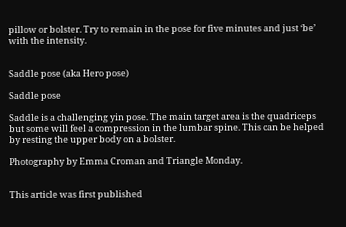pillow or bolster. Try to remain in the pose for five minutes and just ‘be’ with the intensity.


Saddle pose (aka Hero pose)

Saddle pose

Saddle is a challenging yin pose. The main target area is the quadriceps but some will feel a compression in the lumbar spine. This can be helped by resting the upper body on a bolster.

Photography by Emma Croman and Triangle Monday.


This article was first published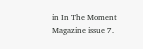in In The Moment Magazine issue 7.